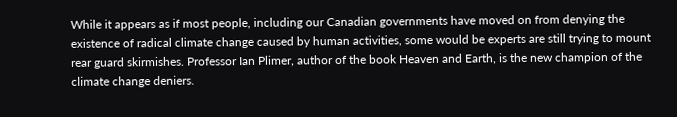While it appears as if most people, including our Canadian governments have moved on from denying the existence of radical climate change caused by human activities, some would be experts are still trying to mount rear guard skirmishes. Professor Ian Plimer, author of the book Heaven and Earth, is the new champion of the climate change deniers.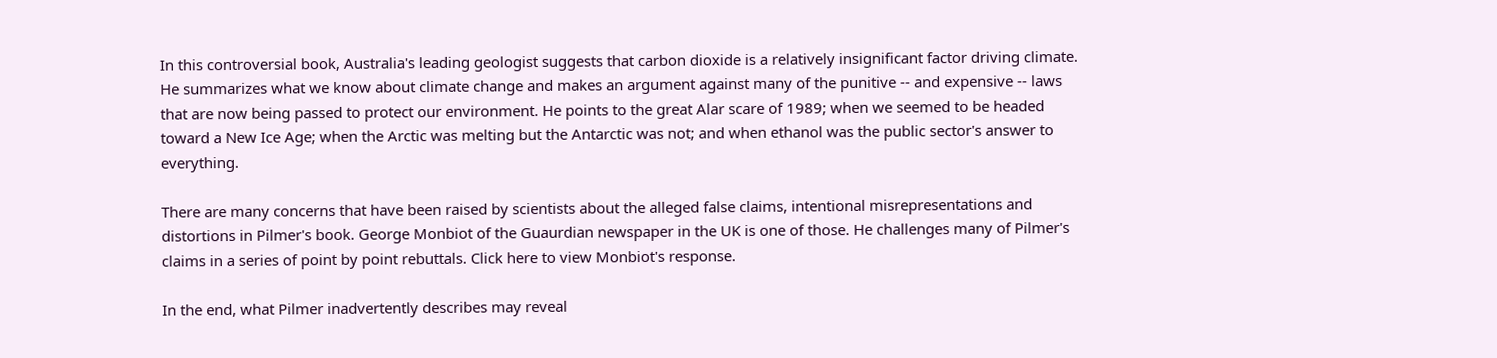In this controversial book, Australia's leading geologist suggests that carbon dioxide is a relatively insignificant factor driving climate. He summarizes what we know about climate change and makes an argument against many of the punitive -- and expensive -- laws that are now being passed to protect our environment. He points to the great Alar scare of 1989; when we seemed to be headed toward a New Ice Age; when the Arctic was melting but the Antarctic was not; and when ethanol was the public sector's answer to everything.

There are many concerns that have been raised by scientists about the alleged false claims, intentional misrepresentations and distortions in Pilmer's book. George Monbiot of the Guaurdian newspaper in the UK is one of those. He challenges many of Pilmer's claims in a series of point by point rebuttals. Click here to view Monbiot's response.

In the end, what Pilmer inadvertently describes may reveal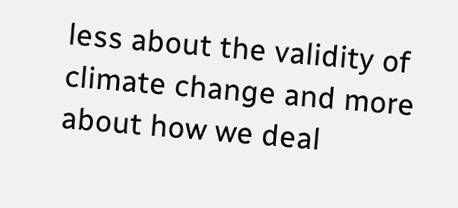less about the validity of climate change and more about how we deal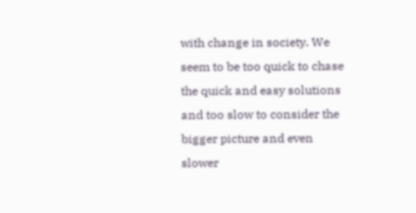with change in society. We seem to be too quick to chase the quick and easy solutions and too slow to consider the bigger picture and even slower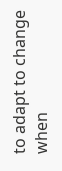to adapt to change when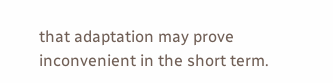that adaptation may prove inconvenient in the short term.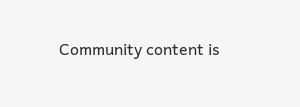Community content is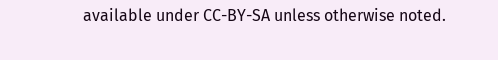available under CC-BY-SA unless otherwise noted.